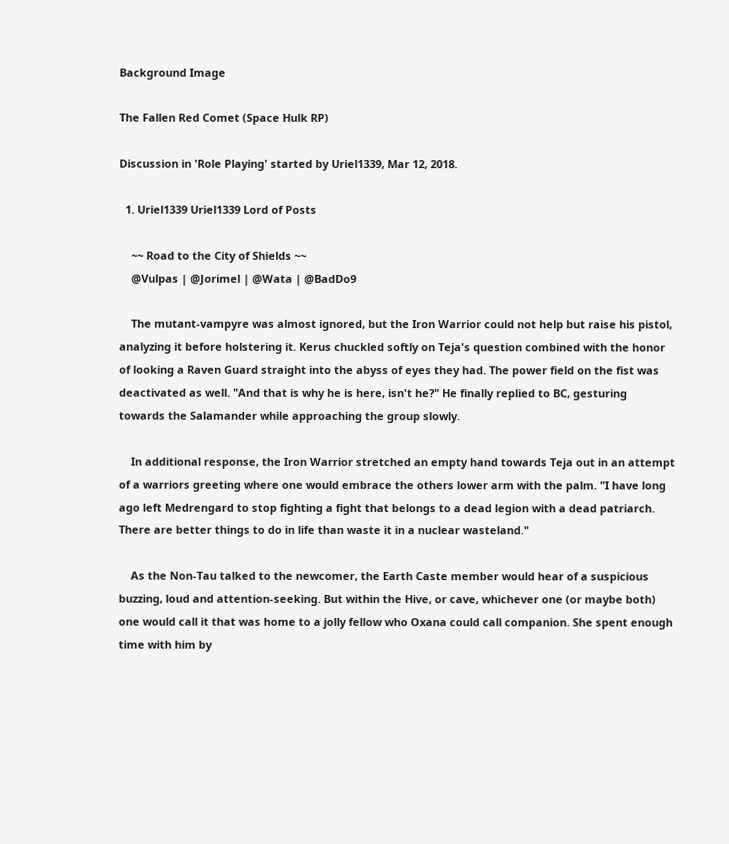Background Image

The Fallen Red Comet (Space Hulk RP)

Discussion in 'Role Playing' started by Uriel1339, Mar 12, 2018.

  1. Uriel1339 Uriel1339 Lord of Posts

    ~~ Road to the City of Shields ~~
    @Vulpas | @Jorimel | @Wata | @BadDo9

    The mutant-vampyre was almost ignored, but the Iron Warrior could not help but raise his pistol, analyzing it before holstering it. Kerus chuckled softly on Teja's question combined with the honor of looking a Raven Guard straight into the abyss of eyes they had. The power field on the fist was deactivated as well. "And that is why he is here, isn't he?" He finally replied to BC, gesturing towards the Salamander while approaching the group slowly.

    In additional response, the Iron Warrior stretched an empty hand towards Teja out in an attempt of a warriors greeting where one would embrace the others lower arm with the palm. "I have long ago left Medrengard to stop fighting a fight that belongs to a dead legion with a dead patriarch. There are better things to do in life than waste it in a nuclear wasteland."

    As the Non-Tau talked to the newcomer, the Earth Caste member would hear of a suspicious buzzing, loud and attention-seeking. But within the Hive, or cave, whichever one (or maybe both) one would call it that was home to a jolly fellow who Oxana could call companion. She spent enough time with him by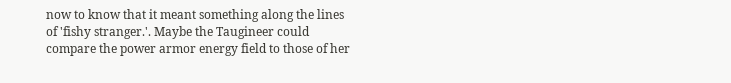now to know that it meant something along the lines of 'fishy stranger.'. Maybe the Taugineer could compare the power armor energy field to those of her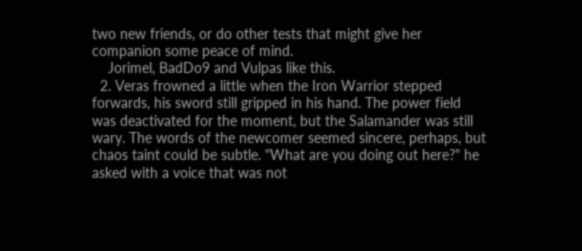two new friends, or do other tests that might give her companion some peace of mind.
    Jorimel, BadDo9 and Vulpas like this.
  2. Veras frowned a little when the Iron Warrior stepped forwards, his sword still gripped in his hand. The power field was deactivated for the moment, but the Salamander was still wary. The words of the newcomer seemed sincere, perhaps, but chaos taint could be subtle. "What are you doing out here?" he asked with a voice that was not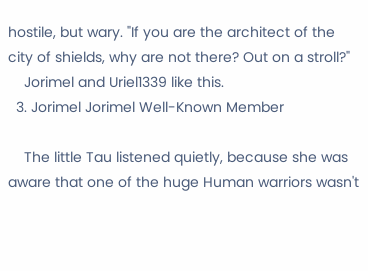hostile, but wary. "If you are the architect of the city of shields, why are not there? Out on a stroll?"
    Jorimel and Uriel1339 like this.
  3. Jorimel Jorimel Well-Known Member

    The little Tau listened quietly, because she was aware that one of the huge Human warriors wasn't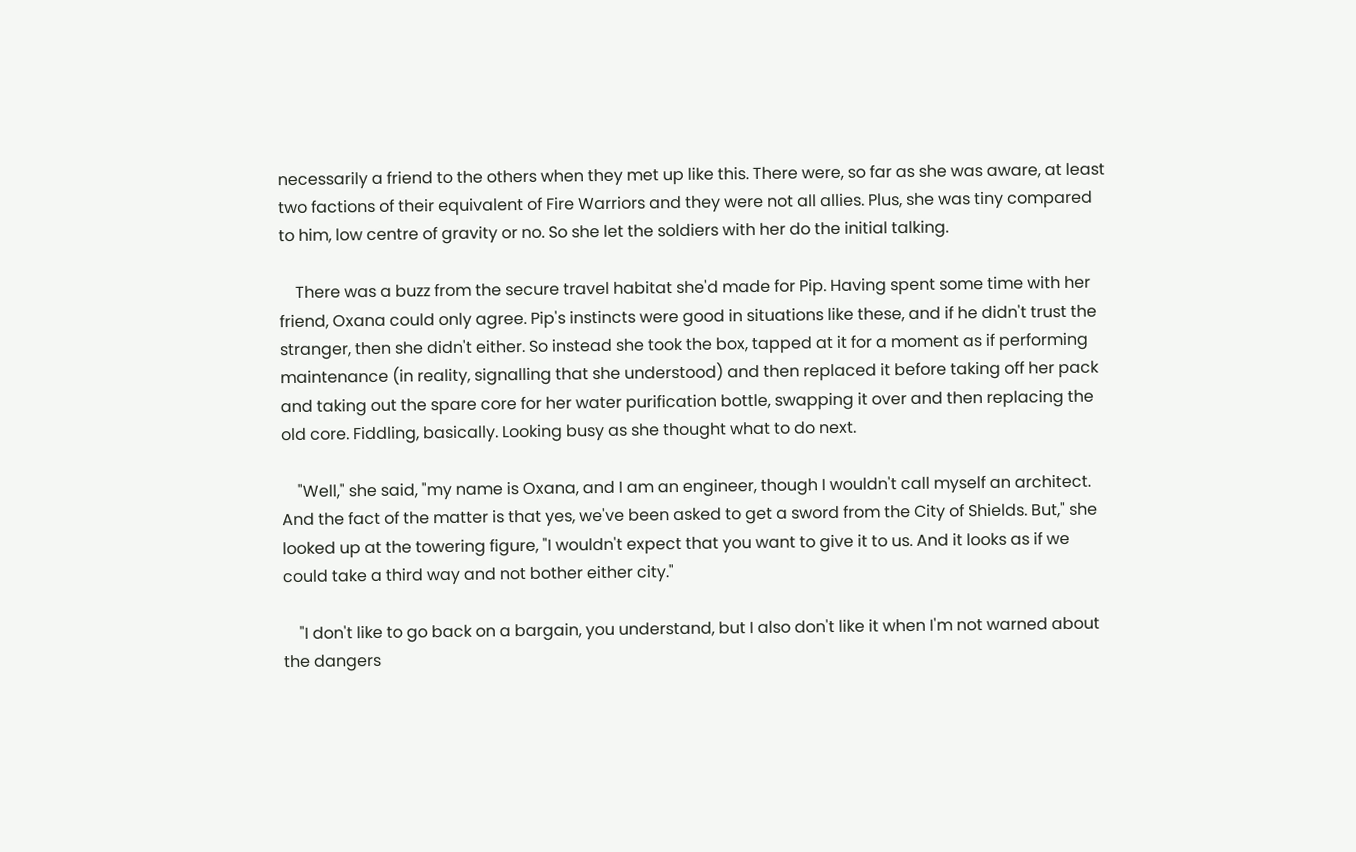necessarily a friend to the others when they met up like this. There were, so far as she was aware, at least two factions of their equivalent of Fire Warriors and they were not all allies. Plus, she was tiny compared to him, low centre of gravity or no. So she let the soldiers with her do the initial talking.

    There was a buzz from the secure travel habitat she'd made for Pip. Having spent some time with her friend, Oxana could only agree. Pip's instincts were good in situations like these, and if he didn't trust the stranger, then she didn't either. So instead she took the box, tapped at it for a moment as if performing maintenance (in reality, signalling that she understood) and then replaced it before taking off her pack and taking out the spare core for her water purification bottle, swapping it over and then replacing the old core. Fiddling, basically. Looking busy as she thought what to do next.

    "Well," she said, "my name is Oxana, and I am an engineer, though I wouldn't call myself an architect. And the fact of the matter is that yes, we've been asked to get a sword from the City of Shields. But," she looked up at the towering figure, "I wouldn't expect that you want to give it to us. And it looks as if we could take a third way and not bother either city."

    "I don't like to go back on a bargain, you understand, but I also don't like it when I'm not warned about the dangers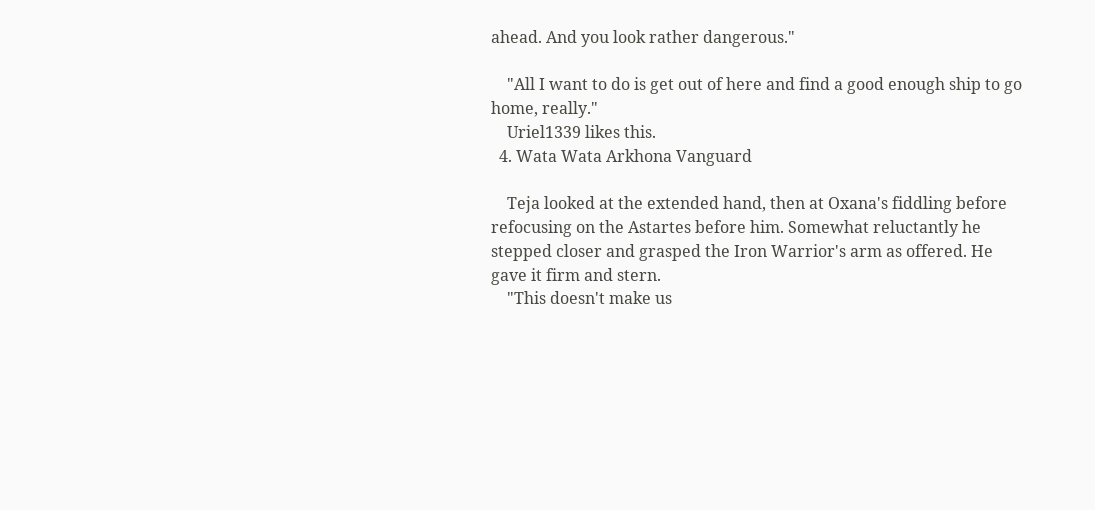ahead. And you look rather dangerous."

    "All I want to do is get out of here and find a good enough ship to go home, really."
    Uriel1339 likes this.
  4. Wata Wata Arkhona Vanguard

    Teja looked at the extended hand, then at Oxana's fiddling before refocusing on the Astartes before him. Somewhat reluctantly he stepped closer and grasped the Iron Warrior's arm as offered. He gave it firm and stern.
    "This doesn't make us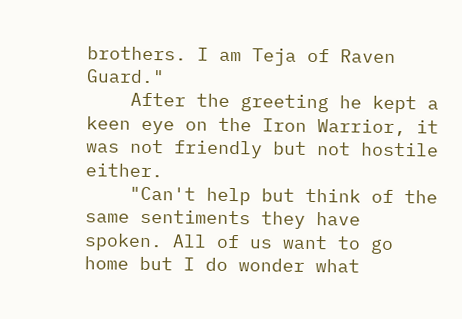brothers. I am Teja of Raven Guard."
    After the greeting he kept a keen eye on the Iron Warrior, it was not friendly but not hostile either.
    "Can't help but think of the same sentiments they have spoken. All of us want to go home but I do wonder what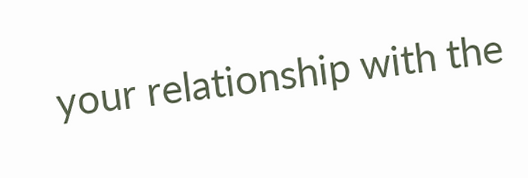your relationship with the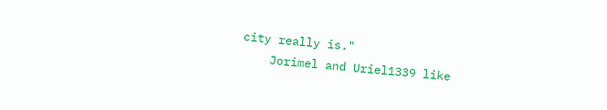city really is."
    Jorimel and Uriel1339 like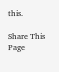this.

Share This Page